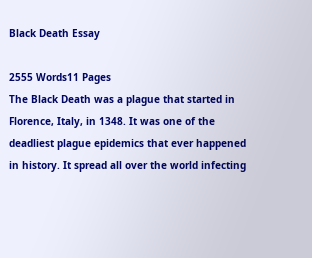Black Death Essay

2555 Words11 Pages
The Black Death was a plague that started in Florence, Italy, in 1348. It was one of the deadliest plague epidemics that ever happened in history. It spread all over the world infecting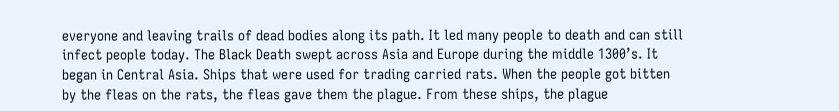everyone and leaving trails of dead bodies along its path. It led many people to death and can still infect people today. The Black Death swept across Asia and Europe during the middle 1300’s. It began in Central Asia. Ships that were used for trading carried rats. When the people got bitten by the fleas on the rats, the fleas gave them the plague. From these ships, the plague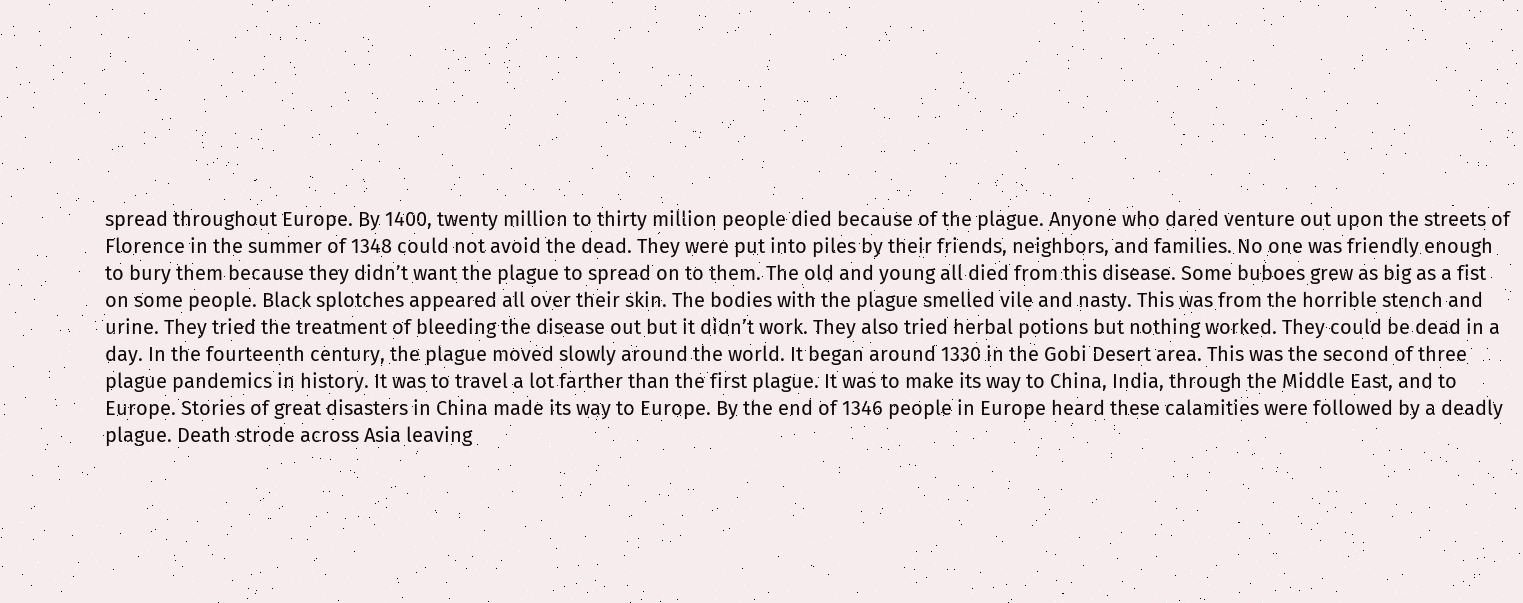spread throughout Europe. By 1400, twenty million to thirty million people died because of the plague. Anyone who dared venture out upon the streets of Florence in the summer of 1348 could not avoid the dead. They were put into piles by their friends, neighbors, and families. No one was friendly enough to bury them because they didn’t want the plague to spread on to them. The old and young all died from this disease. Some buboes grew as big as a fist on some people. Black splotches appeared all over their skin. The bodies with the plague smelled vile and nasty. This was from the horrible stench and urine. They tried the treatment of bleeding the disease out but it didn’t work. They also tried herbal potions but nothing worked. They could be dead in a day. In the fourteenth century, the plague moved slowly around the world. It began around 1330 in the Gobi Desert area. This was the second of three plague pandemics in history. It was to travel a lot farther than the first plague. It was to make its way to China, India, through the Middle East, and to Europe. Stories of great disasters in China made its way to Europe. By the end of 1346 people in Europe heard these calamities were followed by a deadly plague. Death strode across Asia leaving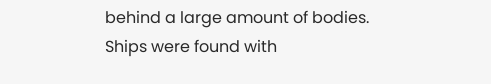behind a large amount of bodies. Ships were found with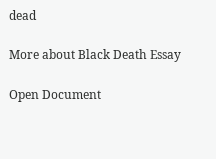dead

More about Black Death Essay

Open Document